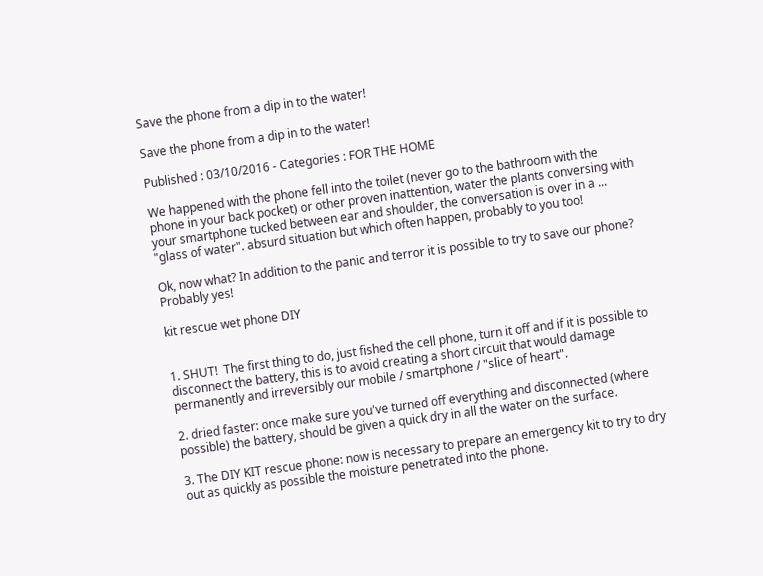Save the phone from a dip in to the water!

Save the phone from a dip in to the water!

Published : 03/10/2016 - Categories : FOR THE HOME

We happened with the phone fell into the toilet (never go to the bathroom with the phone in your back pocket) or other proven inattention, water the plants conversing with your smartphone tucked between ear and shoulder, the conversation is over in a ... "glass of water". absurd situation but which often happen, probably to you too!

Ok, now what? In addition to the panic and terror it is possible to try to save our phone? Probably yes!

kit rescue wet phone DIY


1. SHUT!  The first thing to do, just fished the cell phone, turn it off and if it is possible to disconnect the battery, this is to avoid creating a short circuit that would damage permanently and irreversibly our mobile / smartphone / "slice of heart".

2. dried faster: once make sure you've turned off everything and disconnected (where possible) the battery, should be given a quick dry in all the water on the surface.

3. The DIY KIT rescue phone: now is necessary to prepare an emergency kit to try to dry out as quickly as possible the moisture penetrated into the phone.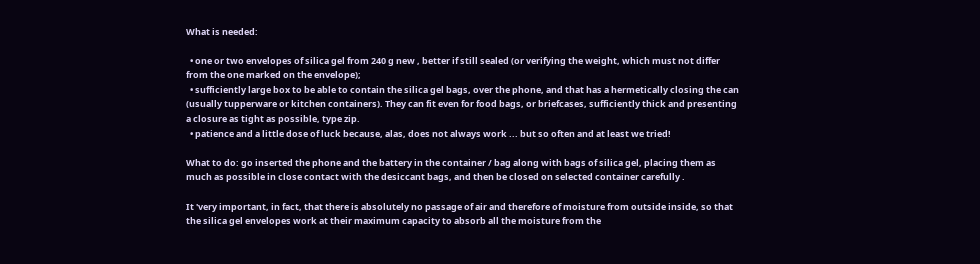What is needed:

  • one or two envelopes of silica gel from 240 g new , better if still sealed (or verifying the weight, which must not differ from the one marked on the envelope);
  • sufficiently large box to be able to contain the silica gel bags, over the phone, and that has a hermetically closing the can (usually tupperware or kitchen containers). They can fit even for food bags, or briefcases, sufficiently thick and presenting a closure as tight as possible, type zip.
  • patience and a little dose of luck because, alas, does not always work ... but so often and at least we tried!

What to do: go inserted the phone and the battery in the container / bag along with bags of silica gel, placing them as much as possible in close contact with the desiccant bags, and then be closed on selected container carefully .

It 'very important, in fact, that there is absolutely no passage of air and therefore of moisture from outside inside, so that the silica gel envelopes work at their maximum capacity to absorb all the moisture from the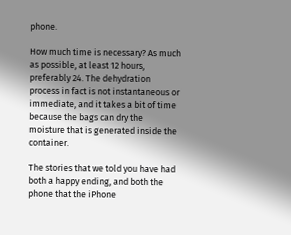phone.

How much time is necessary? As much as possible, at least 12 hours, preferably 24. The dehydration process in fact is not instantaneous or immediate, and it takes a bit of time because the bags can dry the moisture that is generated inside the container.

The stories that we told you have had both a happy ending, and both the phone that the iPhone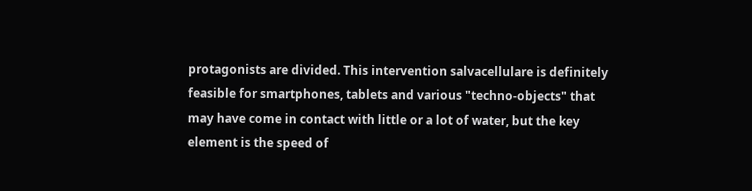protagonists are divided. This intervention salvacellulare is definitely feasible for smartphones, tablets and various "techno-objects" that may have come in contact with little or a lot of water, but the key element is the speed of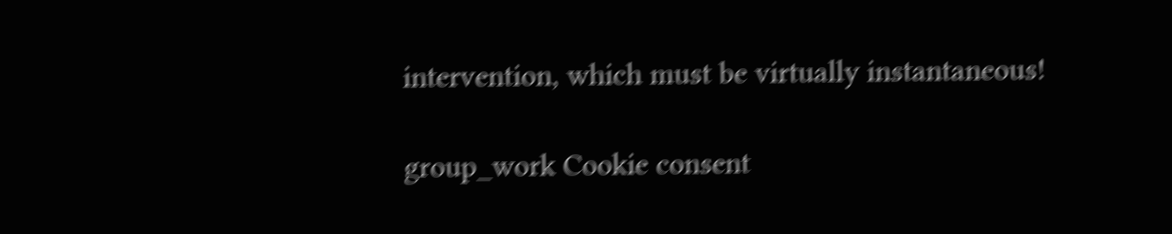intervention, which must be virtually instantaneous!

group_work Cookie consent